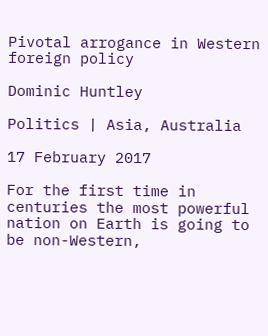Pivotal arrogance in Western foreign policy

Dominic Huntley

Politics | Asia, Australia

17 February 2017

For the first time in centuries the most powerful nation on Earth is going to be non-Western,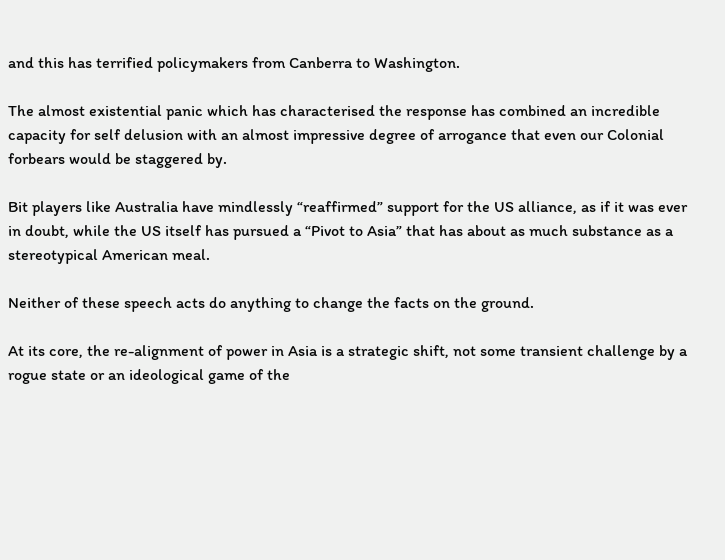and this has terrified policymakers from Canberra to Washington.

The almost existential panic which has characterised the response has combined an incredible capacity for self delusion with an almost impressive degree of arrogance that even our Colonial forbears would be staggered by.

Bit players like Australia have mindlessly “reaffirmed” support for the US alliance, as if it was ever in doubt, while the US itself has pursued a “Pivot to Asia” that has about as much substance as a stereotypical American meal.

Neither of these speech acts do anything to change the facts on the ground.

At its core, the re-alignment of power in Asia is a strategic shift, not some transient challenge by a rogue state or an ideological game of the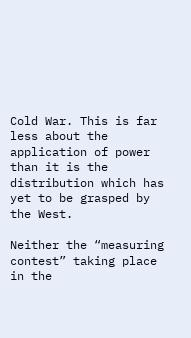Cold War. This is far less about the application of power than it is the distribution which has yet to be grasped by the West.

Neither the “measuring contest” taking place in the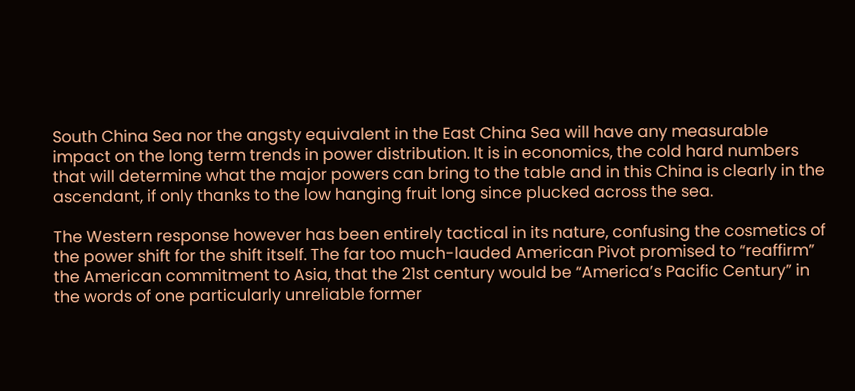South China Sea nor the angsty equivalent in the East China Sea will have any measurable impact on the long term trends in power distribution. It is in economics, the cold hard numbers that will determine what the major powers can bring to the table and in this China is clearly in the ascendant, if only thanks to the low hanging fruit long since plucked across the sea.

The Western response however has been entirely tactical in its nature, confusing the cosmetics of the power shift for the shift itself. The far too much-lauded American Pivot promised to “reaffirm” the American commitment to Asia, that the 21st century would be “America’s Pacific Century” in the words of one particularly unreliable former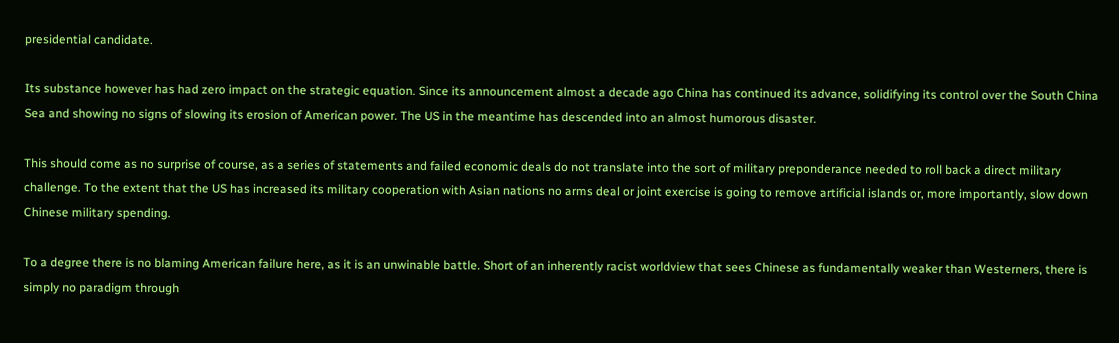presidential candidate.

Its substance however has had zero impact on the strategic equation. Since its announcement almost a decade ago China has continued its advance, solidifying its control over the South China Sea and showing no signs of slowing its erosion of American power. The US in the meantime has descended into an almost humorous disaster.

This should come as no surprise of course, as a series of statements and failed economic deals do not translate into the sort of military preponderance needed to roll back a direct military challenge. To the extent that the US has increased its military cooperation with Asian nations no arms deal or joint exercise is going to remove artificial islands or, more importantly, slow down Chinese military spending.

To a degree there is no blaming American failure here, as it is an unwinable battle. Short of an inherently racist worldview that sees Chinese as fundamentally weaker than Westerners, there is simply no paradigm through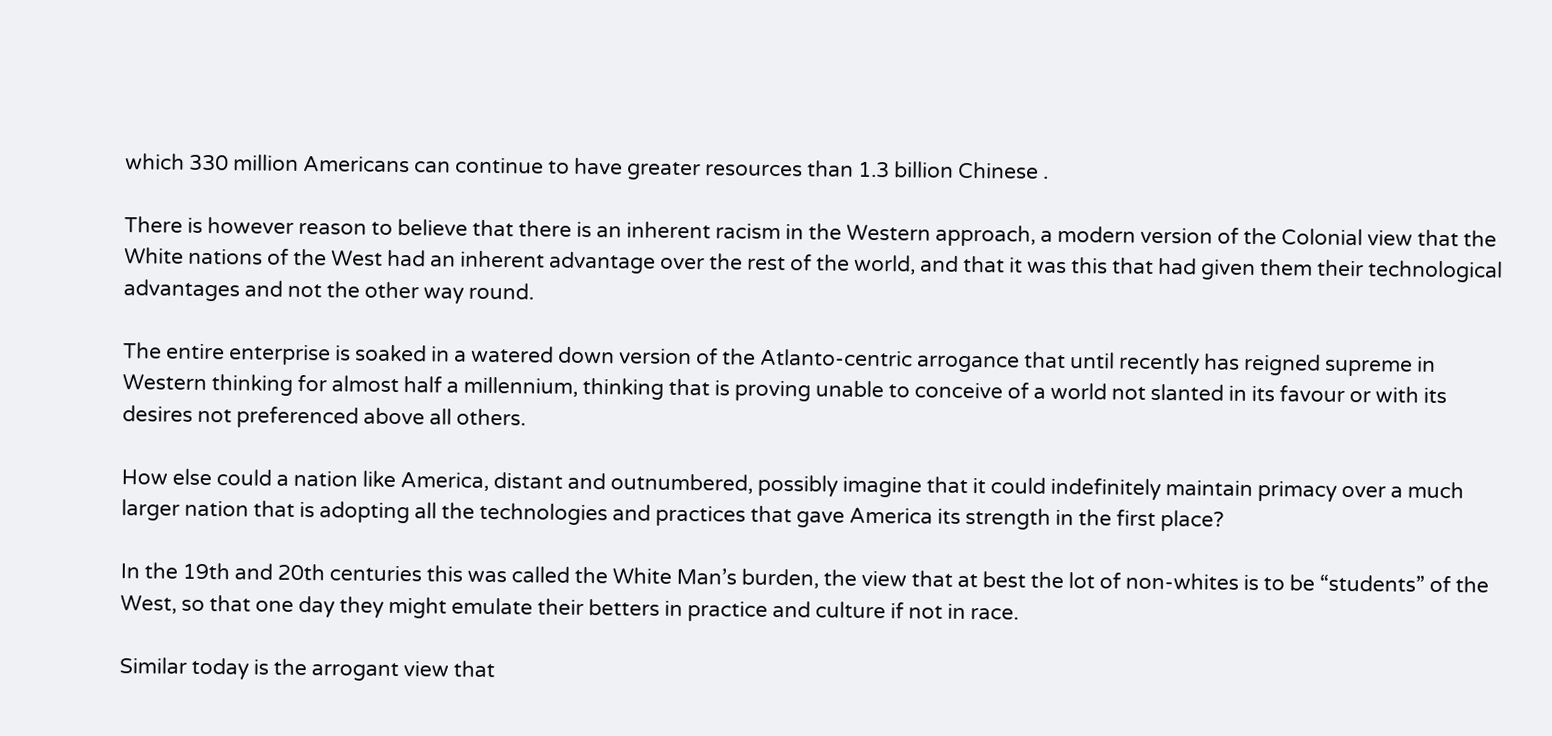which 330 million Americans can continue to have greater resources than 1.3 billion Chinese .

There is however reason to believe that there is an inherent racism in the Western approach, a modern version of the Colonial view that the White nations of the West had an inherent advantage over the rest of the world, and that it was this that had given them their technological advantages and not the other way round.

The entire enterprise is soaked in a watered down version of the Atlanto-centric arrogance that until recently has reigned supreme in Western thinking for almost half a millennium, thinking that is proving unable to conceive of a world not slanted in its favour or with its desires not preferenced above all others.

How else could a nation like America, distant and outnumbered, possibly imagine that it could indefinitely maintain primacy over a much larger nation that is adopting all the technologies and practices that gave America its strength in the first place?

In the 19th and 20th centuries this was called the White Man’s burden, the view that at best the lot of non-whites is to be “students” of the West, so that one day they might emulate their betters in practice and culture if not in race.

Similar today is the arrogant view that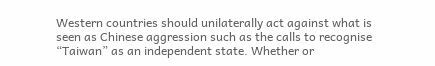Western countries should unilaterally act against what is seen as Chinese aggression such as the calls to recognise “Taiwan” as an independent state. Whether or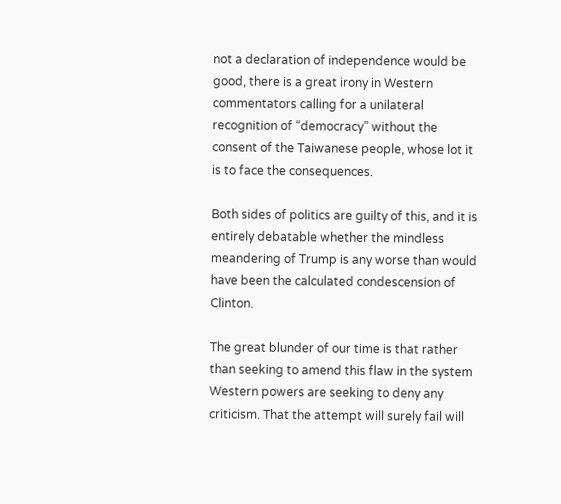not a declaration of independence would be good, there is a great irony in Western commentators calling for a unilateral recognition of “democracy” without the consent of the Taiwanese people, whose lot it is to face the consequences.

Both sides of politics are guilty of this, and it is entirely debatable whether the mindless meandering of Trump is any worse than would have been the calculated condescension of Clinton.

The great blunder of our time is that rather than seeking to amend this flaw in the system Western powers are seeking to deny any criticism. That the attempt will surely fail will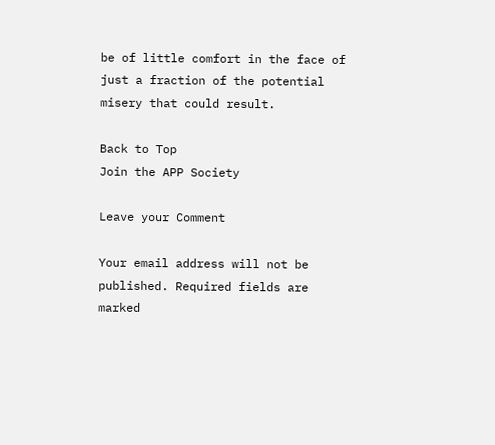be of little comfort in the face of just a fraction of the potential misery that could result.

Back to Top
Join the APP Society

Leave your Comment

Your email address will not be published. Required fields are marked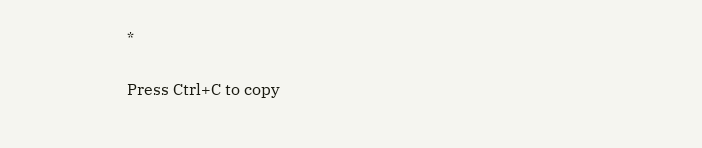*

Press Ctrl+C to copy